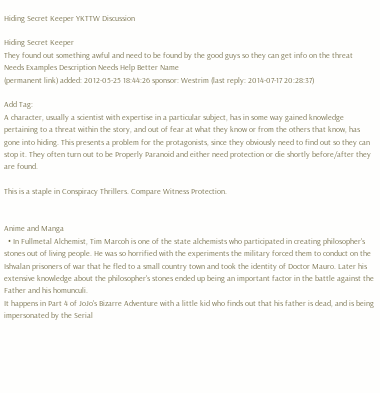Hiding Secret Keeper YKTTW Discussion

Hiding Secret Keeper
They found out something awful and need to be found by the good guys so they can get info on the threat
Needs Examples Description Needs Help Better Name
(permanent link) added: 2012-05-25 18:44:26 sponsor: Westrim (last reply: 2014-07-17 20:28:37)

Add Tag:
A character, usually a scientist with expertise in a particular subject, has in some way gained knowledge pertaining to a threat within the story, and out of fear at what they know or from the others that know, has gone into hiding. This presents a problem for the protagonists, since they obviously need to find out so they can stop it. They often turn out to be Properly Paranoid and either need protection or die shortly before/after they are found.

This is a staple in Conspiracy Thrillers. Compare Witness Protection.


Anime and Manga
  • In Fullmetal Alchemist, Tim Marcoh is one of the state alchemists who participated in creating philosopher's stones out of living people. He was so horrified with the experiments the military forced them to conduct on the Ishvalan prisoners of war that he fled to a small country town and took the identity of Doctor Mauro. Later his extensive knowledge about the philosopher's stones ended up being an important factor in the battle against the Father and his homunculi.
It happens in Part 4 of JoJo's Bizarre Adventure with a little kid who finds out that his father is dead, and is being impersonated by the Serial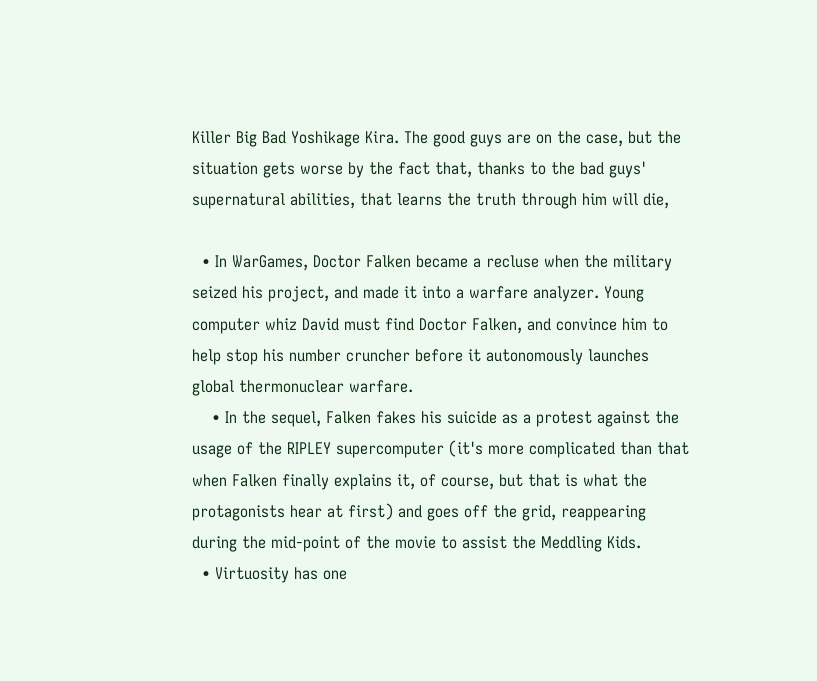Killer Big Bad Yoshikage Kira. The good guys are on the case, but the situation gets worse by the fact that, thanks to the bad guys' supernatural abilities, that learns the truth through him will die,

  • In WarGames, Doctor Falken became a recluse when the military seized his project, and made it into a warfare analyzer. Young computer whiz David must find Doctor Falken, and convince him to help stop his number cruncher before it autonomously launches global thermonuclear warfare.
    • In the sequel, Falken fakes his suicide as a protest against the usage of the RIPLEY supercomputer (it's more complicated than that when Falken finally explains it, of course, but that is what the protagonists hear at first) and goes off the grid, reappearing during the mid-point of the movie to assist the Meddling Kids.
  • Virtuosity has one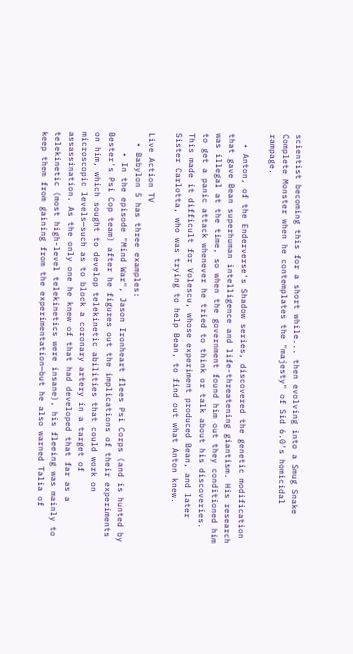scientist becoming this for a short while... then evolving into a Smug Snake Complete Monster when he contemplates the "majesty" of Sid 6.0's homicidal rampage.

  • Anton, of the Enderverse's Shadow series, discovered the genetic modification that gave Bean superhuman intelligence and life-threatening giantism. His research was illegal at the time, so when the government found him out they conditioned him to get a panic attack whenever he tried to think or talk about his discoveries. This made it difficult for Volescu, whose experiment produced Bean, and later Sister Carlotta, who was trying to help Bean, to find out what Anton knew.

Live Action TV
  • Babylon 5 has three examples:
    • In the episode "Mind War", Jason Ironheart flees Psi Corps (and is hunted by Bester's Psi Cop team) after he figures out the implications of their experiments on him, which sought to develop telekinetic abilities that could work on microscopic levels—such as to block a coronary artery in a target of assassination. As the only one he knew of that had developed that far as a telekinetic (most high-level telekinetics were insane), his fleeing was mainly to keep them from gaining from the experimentation—but he also warned Talia of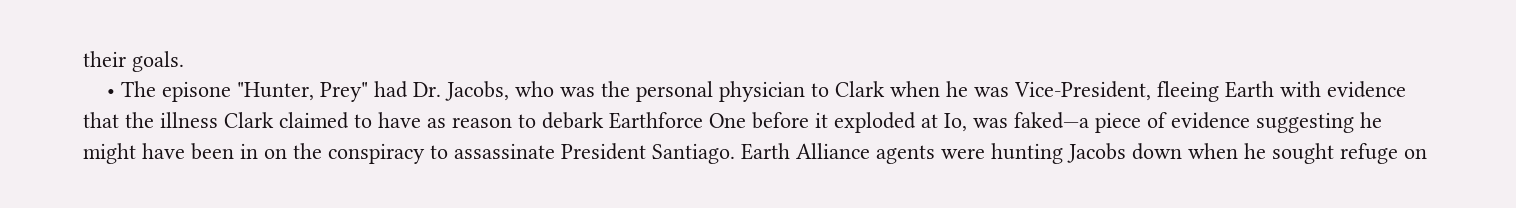their goals.
    • The episone "Hunter, Prey" had Dr. Jacobs, who was the personal physician to Clark when he was Vice-President, fleeing Earth with evidence that the illness Clark claimed to have as reason to debark Earthforce One before it exploded at Io, was faked—a piece of evidence suggesting he might have been in on the conspiracy to assassinate President Santiago. Earth Alliance agents were hunting Jacobs down when he sought refuge on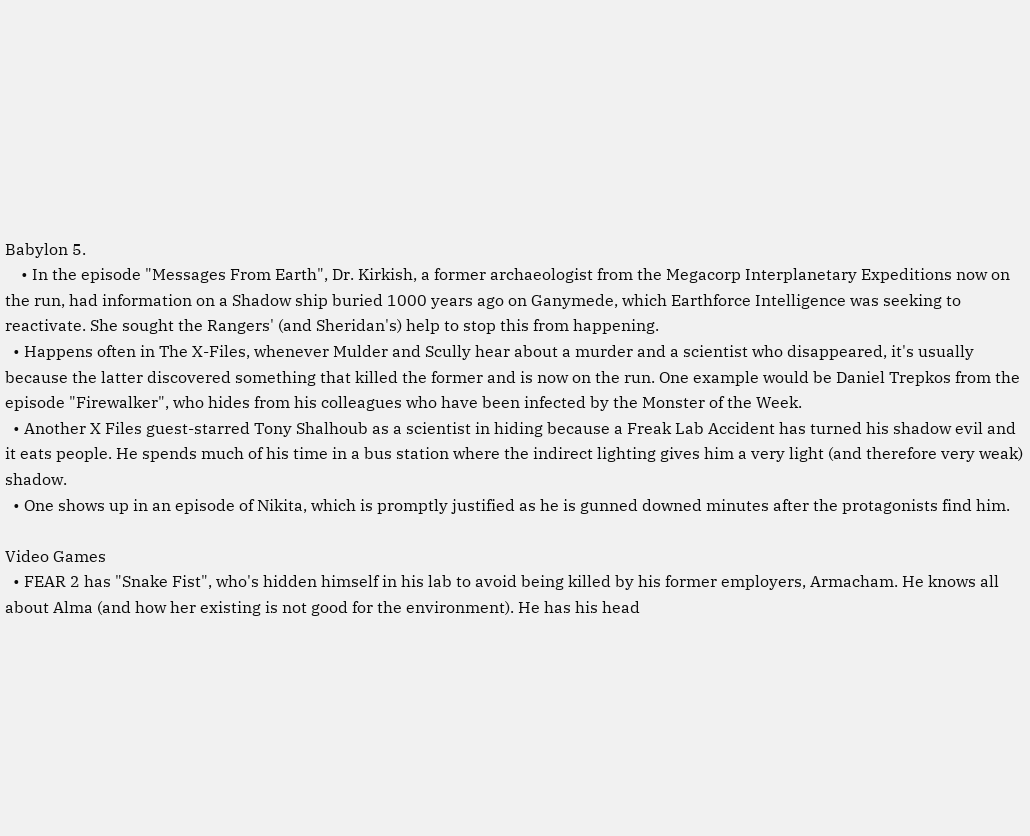Babylon 5.
    • In the episode "Messages From Earth", Dr. Kirkish, a former archaeologist from the Megacorp Interplanetary Expeditions now on the run, had information on a Shadow ship buried 1000 years ago on Ganymede, which Earthforce Intelligence was seeking to reactivate. She sought the Rangers' (and Sheridan's) help to stop this from happening.
  • Happens often in The X-Files, whenever Mulder and Scully hear about a murder and a scientist who disappeared, it's usually because the latter discovered something that killed the former and is now on the run. One example would be Daniel Trepkos from the episode "Firewalker", who hides from his colleagues who have been infected by the Monster of the Week.
  • Another X Files guest-starred Tony Shalhoub as a scientist in hiding because a Freak Lab Accident has turned his shadow evil and it eats people. He spends much of his time in a bus station where the indirect lighting gives him a very light (and therefore very weak) shadow.
  • One shows up in an episode of Nikita, which is promptly justified as he is gunned downed minutes after the protagonists find him.

Video Games
  • FEAR 2 has "Snake Fist", who's hidden himself in his lab to avoid being killed by his former employers, Armacham. He knows all about Alma (and how her existing is not good for the environment). He has his head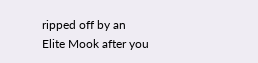ripped off by an Elite Mook after you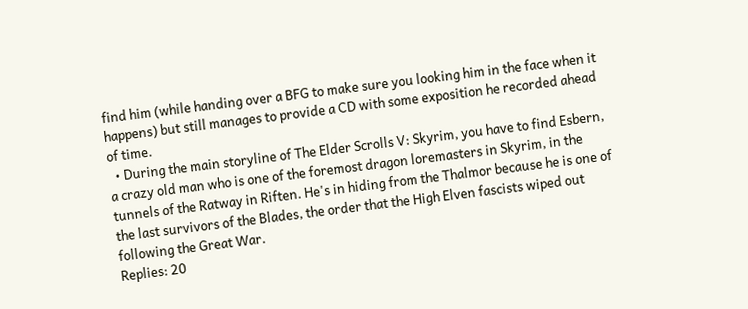find him (while handing over a BFG to make sure you looking him in the face when it happens) but still manages to provide a CD with some exposition he recorded ahead of time.
  • During the main storyline of The Elder Scrolls V: Skyrim, you have to find Esbern, a crazy old man who is one of the foremost dragon loremasters in Skyrim, in the tunnels of the Ratway in Riften. He's in hiding from the Thalmor because he is one of the last survivors of the Blades, the order that the High Elven fascists wiped out following the Great War.
Replies: 20